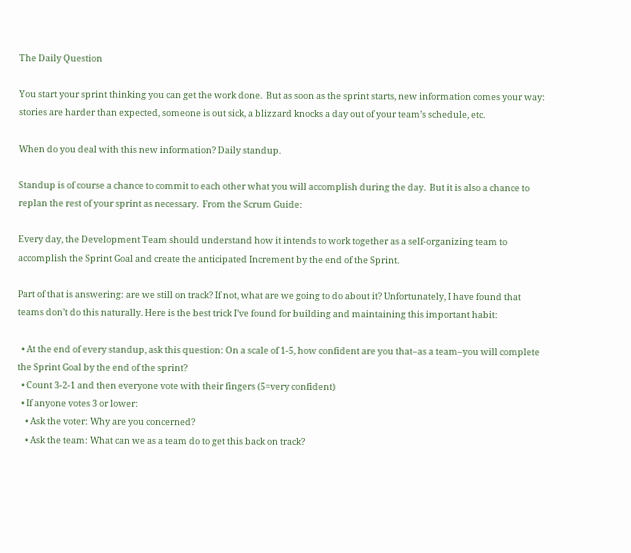The Daily Question

You start your sprint thinking you can get the work done.  But as soon as the sprint starts, new information comes your way: stories are harder than expected, someone is out sick, a blizzard knocks a day out of your team’s schedule, etc.

When do you deal with this new information? Daily standup.

Standup is of course a chance to commit to each other what you will accomplish during the day.  But it is also a chance to replan the rest of your sprint as necessary.  From the Scrum Guide:

Every day, the Development Team should understand how it intends to work together as a self-organizing team to accomplish the Sprint Goal and create the anticipated Increment by the end of the Sprint.

Part of that is answering: are we still on track? If not, what are we going to do about it? Unfortunately, I have found that teams don’t do this naturally. Here is the best trick I’ve found for building and maintaining this important habit:

  • At the end of every standup, ask this question: On a scale of 1-5, how confident are you that–as a team–you will complete the Sprint Goal by the end of the sprint?
  • Count 3-2-1 and then everyone vote with their fingers (5=very confident)
  • If anyone votes 3 or lower:
    • Ask the voter: Why are you concerned?
    • Ask the team: What can we as a team do to get this back on track?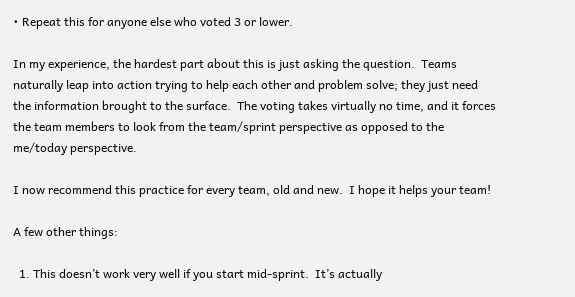• Repeat this for anyone else who voted 3 or lower.

In my experience, the hardest part about this is just asking the question.  Teams naturally leap into action trying to help each other and problem solve; they just need the information brought to the surface.  The voting takes virtually no time, and it forces the team members to look from the team/sprint perspective as opposed to the me/today perspective.

I now recommend this practice for every team, old and new.  I hope it helps your team!

A few other things:

  1. This doesn’t work very well if you start mid-sprint.  It’s actually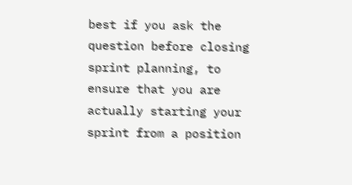best if you ask the question before closing sprint planning, to ensure that you are actually starting your sprint from a position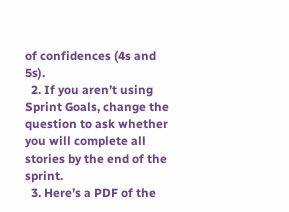of confidences (4s and 5s).
  2. If you aren’t using Sprint Goals, change the question to ask whether you will complete all stories by the end of the sprint.
  3. Here’s a PDF of the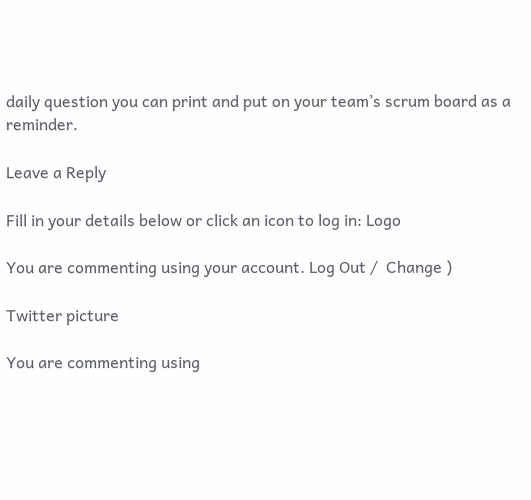daily question you can print and put on your team’s scrum board as a reminder.

Leave a Reply

Fill in your details below or click an icon to log in: Logo

You are commenting using your account. Log Out /  Change )

Twitter picture

You are commenting using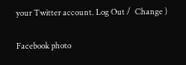your Twitter account. Log Out /  Change )

Facebook photo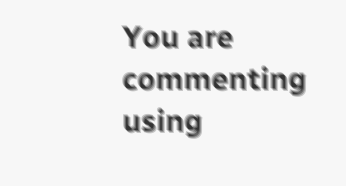You are commenting using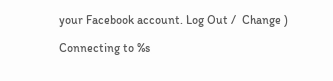your Facebook account. Log Out /  Change )

Connecting to %s